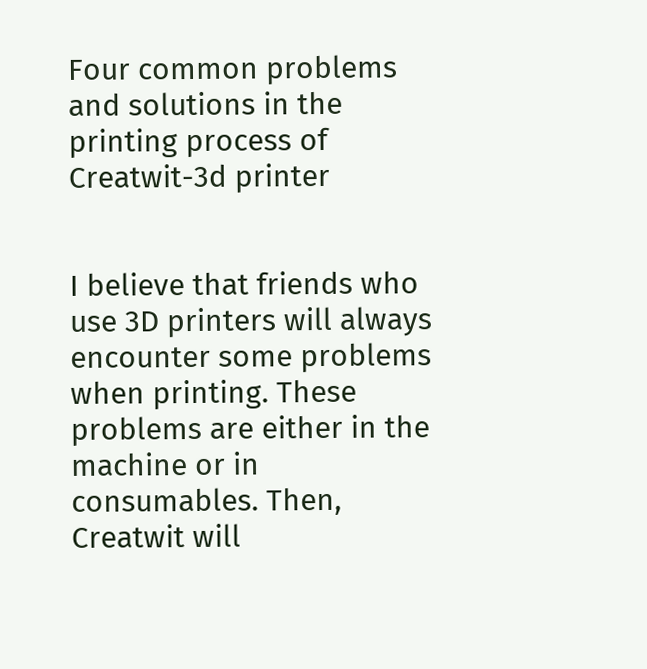Four common problems and solutions in the printing process of Creatwit-3d printer


I believe that friends who use 3D printers will always encounter some problems when printing. These problems are either in the machine or in consumables. Then, Creatwit will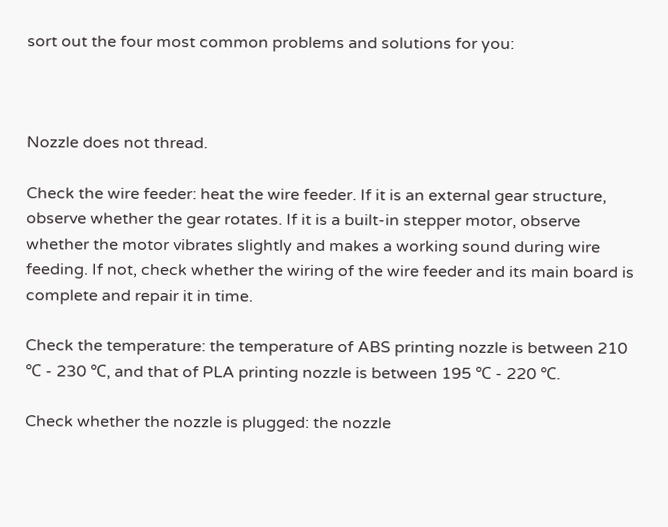sort out the four most common problems and solutions for you:



Nozzle does not thread.

Check the wire feeder: heat the wire feeder. If it is an external gear structure, observe whether the gear rotates. If it is a built-in stepper motor, observe whether the motor vibrates slightly and makes a working sound during wire feeding. If not, check whether the wiring of the wire feeder and its main board is complete and repair it in time.

Check the temperature: the temperature of ABS printing nozzle is between 210 ℃ - 230 ℃, and that of PLA printing nozzle is between 195 ℃ - 220 ℃.

Check whether the nozzle is plugged: the nozzle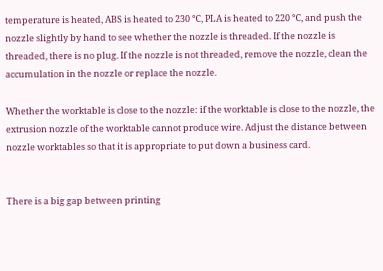temperature is heated, ABS is heated to 230 ℃, PLA is heated to 220 ℃, and push the nozzle slightly by hand to see whether the nozzle is threaded. If the nozzle is threaded, there is no plug. If the nozzle is not threaded, remove the nozzle, clean the accumulation in the nozzle or replace the nozzle.

Whether the worktable is close to the nozzle: if the worktable is close to the nozzle, the extrusion nozzle of the worktable cannot produce wire. Adjust the distance between nozzle worktables so that it is appropriate to put down a business card.


There is a big gap between printing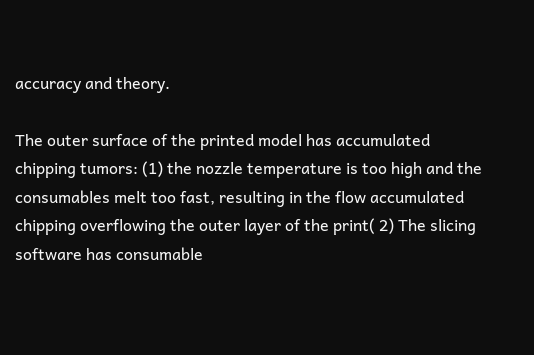accuracy and theory.

The outer surface of the printed model has accumulated chipping tumors: (1) the nozzle temperature is too high and the consumables melt too fast, resulting in the flow accumulated chipping overflowing the outer layer of the print( 2) The slicing software has consumable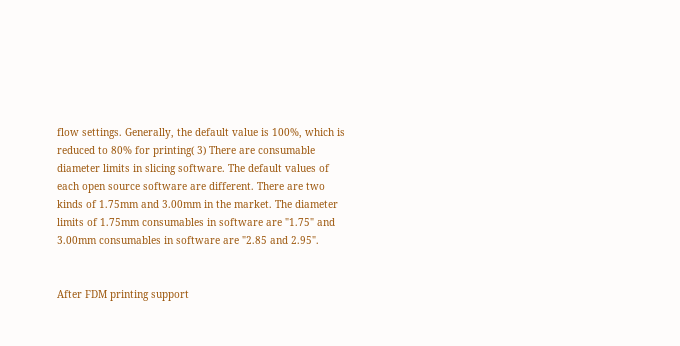flow settings. Generally, the default value is 100%, which is reduced to 80% for printing( 3) There are consumable diameter limits in slicing software. The default values of each open source software are different. There are two kinds of 1.75mm and 3.00mm in the market. The diameter limits of 1.75mm consumables in software are "1.75" and 3.00mm consumables in software are "2.85 and 2.95".


After FDM printing support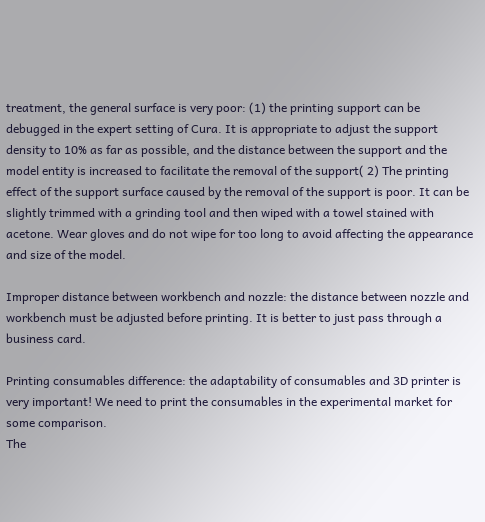treatment, the general surface is very poor: (1) the printing support can be debugged in the expert setting of Cura. It is appropriate to adjust the support density to 10% as far as possible, and the distance between the support and the model entity is increased to facilitate the removal of the support( 2) The printing effect of the support surface caused by the removal of the support is poor. It can be slightly trimmed with a grinding tool and then wiped with a towel stained with acetone. Wear gloves and do not wipe for too long to avoid affecting the appearance and size of the model.

Improper distance between workbench and nozzle: the distance between nozzle and workbench must be adjusted before printing. It is better to just pass through a business card.

Printing consumables difference: the adaptability of consumables and 3D printer is very important! We need to print the consumables in the experimental market for some comparison.
The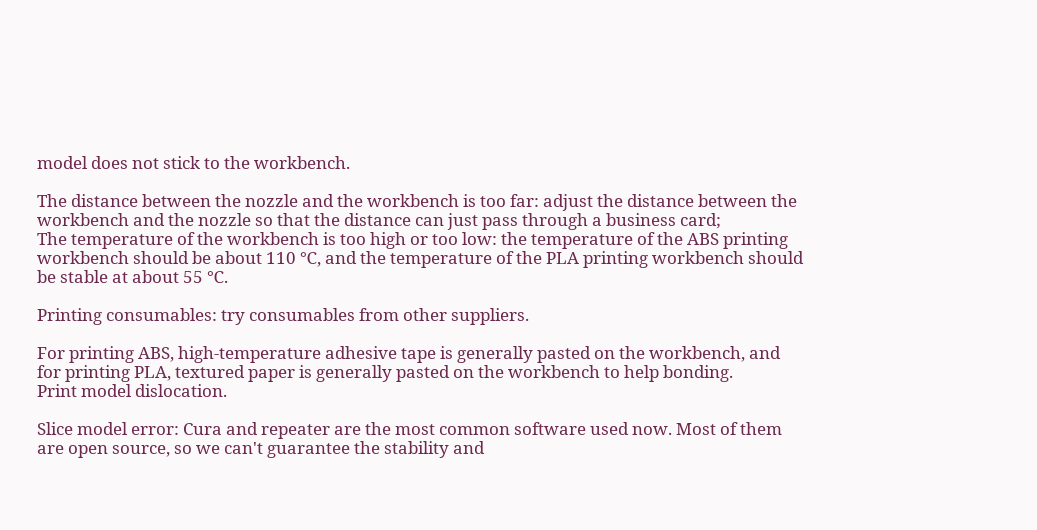model does not stick to the workbench.

The distance between the nozzle and the workbench is too far: adjust the distance between the workbench and the nozzle so that the distance can just pass through a business card;
The temperature of the workbench is too high or too low: the temperature of the ABS printing workbench should be about 110 ℃, and the temperature of the PLA printing workbench should be stable at about 55 ℃.

Printing consumables: try consumables from other suppliers.

For printing ABS, high-temperature adhesive tape is generally pasted on the workbench, and for printing PLA, textured paper is generally pasted on the workbench to help bonding.
Print model dislocation.

Slice model error: Cura and repeater are the most common software used now. Most of them are open source, so we can't guarantee the stability and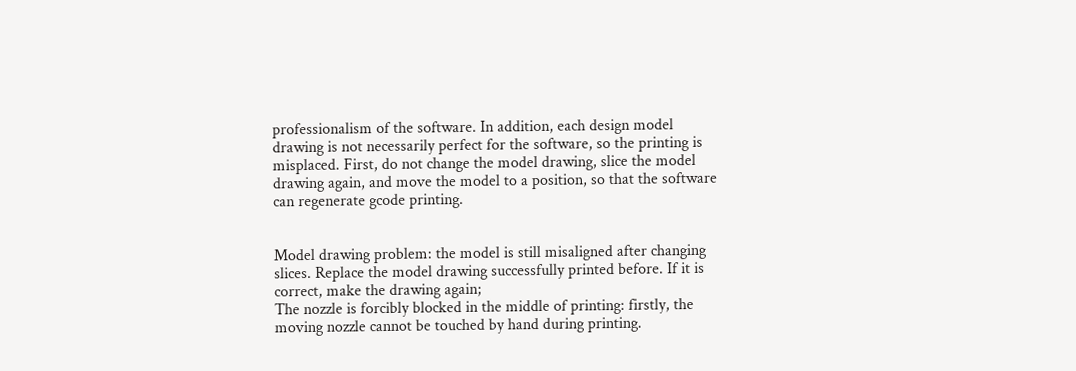professionalism of the software. In addition, each design model drawing is not necessarily perfect for the software, so the printing is misplaced. First, do not change the model drawing, slice the model drawing again, and move the model to a position, so that the software can regenerate gcode printing.


Model drawing problem: the model is still misaligned after changing slices. Replace the model drawing successfully printed before. If it is correct, make the drawing again;
The nozzle is forcibly blocked in the middle of printing: firstly, the moving nozzle cannot be touched by hand during printing.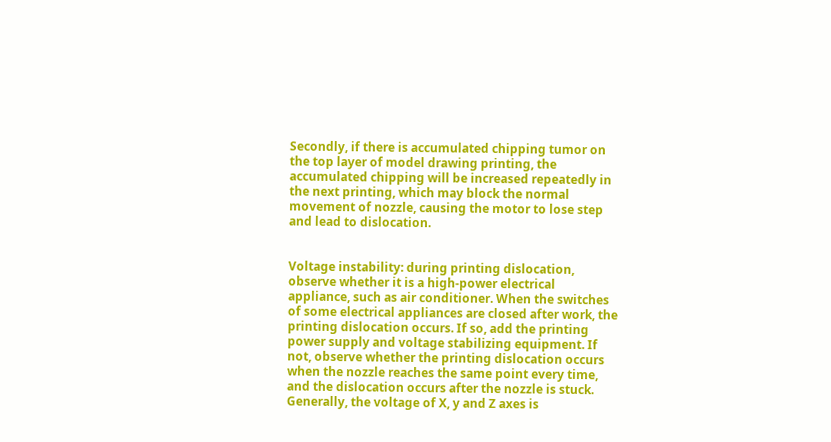Secondly, if there is accumulated chipping tumor on the top layer of model drawing printing, the accumulated chipping will be increased repeatedly in the next printing, which may block the normal movement of nozzle, causing the motor to lose step and lead to dislocation.


Voltage instability: during printing dislocation, observe whether it is a high-power electrical appliance, such as air conditioner. When the switches of some electrical appliances are closed after work, the printing dislocation occurs. If so, add the printing power supply and voltage stabilizing equipment. If not, observe whether the printing dislocation occurs when the nozzle reaches the same point every time, and the dislocation occurs after the nozzle is stuck. Generally, the voltage of X, y and Z axes is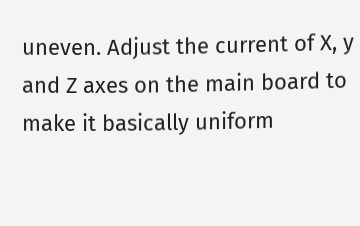uneven. Adjust the current of X, y and Z axes on the main board to make it basically uniform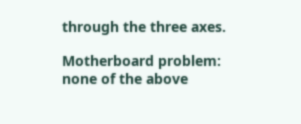through the three axes.

Motherboard problem: none of the above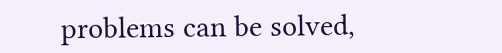problems can be solved,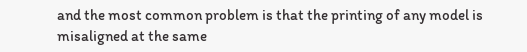and the most common problem is that the printing of any model is misaligned at the same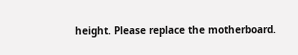height. Please replace the motherboard.